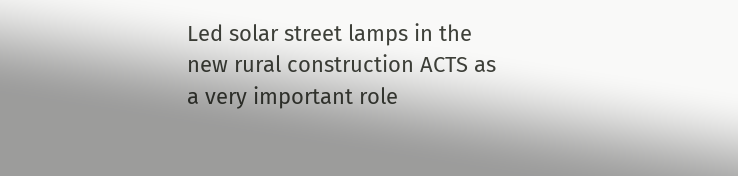Led solar street lamps in the new rural construction ACTS as a very important role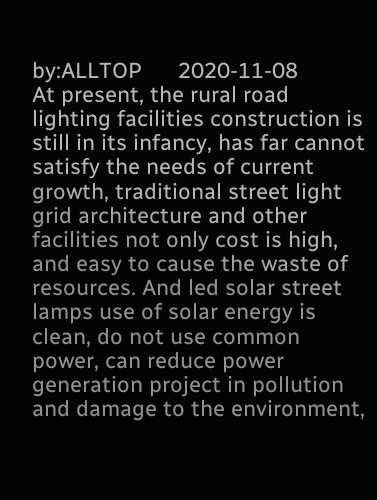by:ALLTOP      2020-11-08
At present, the rural road lighting facilities construction is still in its infancy, has far cannot satisfy the needs of current growth, traditional street light grid architecture and other facilities not only cost is high, and easy to cause the waste of resources. And led solar street lamps use of solar energy is clean, do not use common power, can reduce power generation project in pollution and damage to the environment,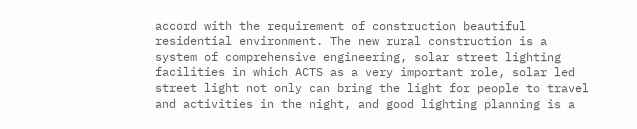accord with the requirement of construction beautiful residential environment. The new rural construction is a system of comprehensive engineering, solar street lighting facilities in which ACTS as a very important role, solar led street light not only can bring the light for people to travel and activities in the night, and good lighting planning is a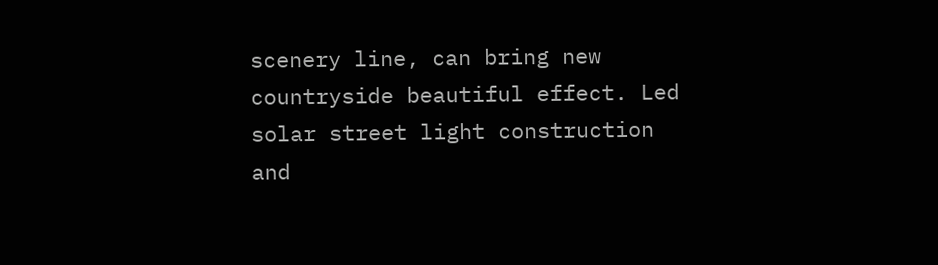scenery line, can bring new countryside beautiful effect. Led solar street light construction and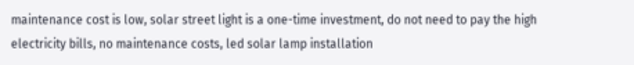maintenance cost is low, solar street light is a one-time investment, do not need to pay the high electricity bills, no maintenance costs, led solar lamp installation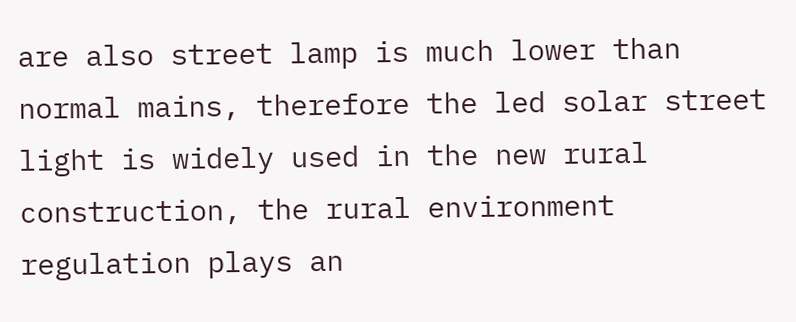are also street lamp is much lower than normal mains, therefore the led solar street light is widely used in the new rural construction, the rural environment regulation plays an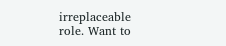irreplaceable role. Want to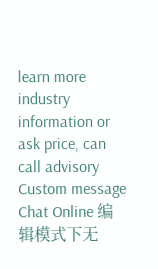learn more industry information or ask price, can call advisory
Custom message
Chat Online 编辑模式下无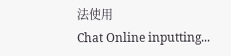法使用
Chat Online inputting...